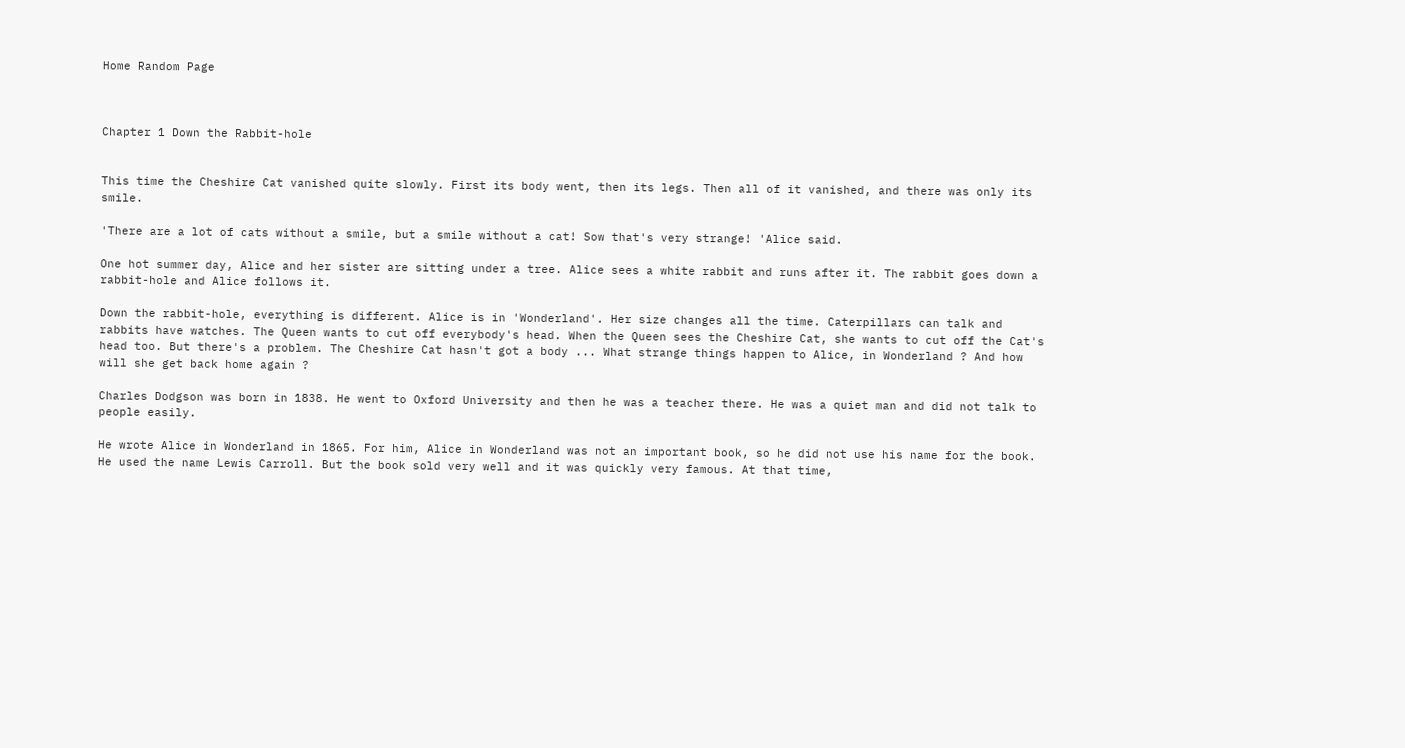Home Random Page



Chapter 1 Down the Rabbit-hole


This time the Cheshire Cat vanished quite slowly. First its body went, then its legs. Then all of it vanished, and there was only its smile.

'There are a lot of cats without a smile, but a smile without a cat! Sow that's very strange! 'Alice said.

One hot summer day, Alice and her sister are sitting under a tree. Alice sees a white rabbit and runs after it. The rabbit goes down a rabbit-hole and Alice follows it.

Down the rabbit-hole, everything is different. Alice is in 'Wonderland'. Her size changes all the time. Caterpillars can talk and rabbits have watches. The Queen wants to cut off everybody's head. When the Queen sees the Cheshire Cat, she wants to cut off the Cat's head too. But there's a problem. The Cheshire Cat hasn't got a body ... What strange things happen to Alice, in Wonderland ? And how will she get back home again ?

Charles Dodgson was born in 1838. He went to Oxford University and then he was a teacher there. He was a quiet man and did not talk to people easily.

He wrote Alice in Wonderland in 1865. For him, Alice in Wonderland was not an important book, so he did not use his name for the book. He used the name Lewis Carroll. But the book sold very well and it was quickly very famous. At that time,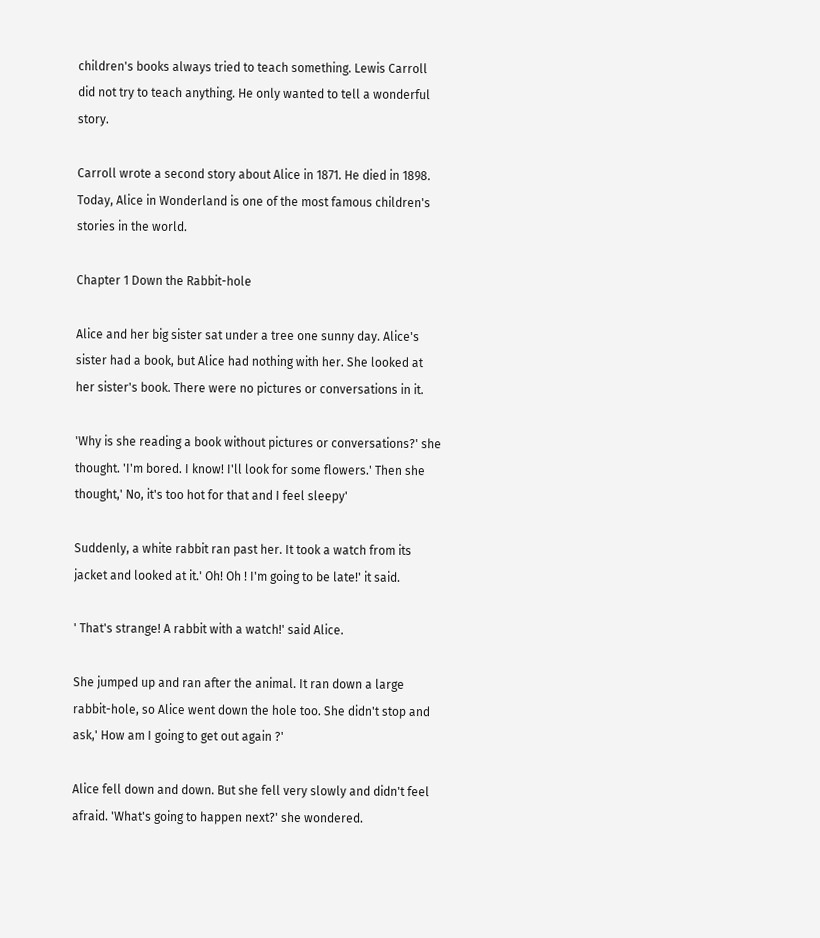children's books always tried to teach something. Lewis Carroll did not try to teach anything. He only wanted to tell a wonderful story.

Carroll wrote a second story about Alice in 1871. He died in 1898. Today, Alice in Wonderland is one of the most famous children's stories in the world.

Chapter 1 Down the Rabbit-hole

Alice and her big sister sat under a tree one sunny day. Alice's sister had a book, but Alice had nothing with her. She looked at her sister's book. There were no pictures or conversations in it.

'Why is she reading a book without pictures or conversations?' she thought. 'I'm bored. I know! I'll look for some flowers.' Then she thought,' No, it's too hot for that and I feel sleepy'

Suddenly, a white rabbit ran past her. It took a watch from its jacket and looked at it.' Oh! Oh ! I'm going to be late!' it said.

' That's strange! A rabbit with a watch!' said Alice.

She jumped up and ran after the animal. It ran down a large rabbit-hole, so Alice went down the hole too. She didn't stop and ask,' How am I going to get out again ?'

Alice fell down and down. But she fell very slowly and didn't feel afraid. 'What's going to happen next?' she wondered.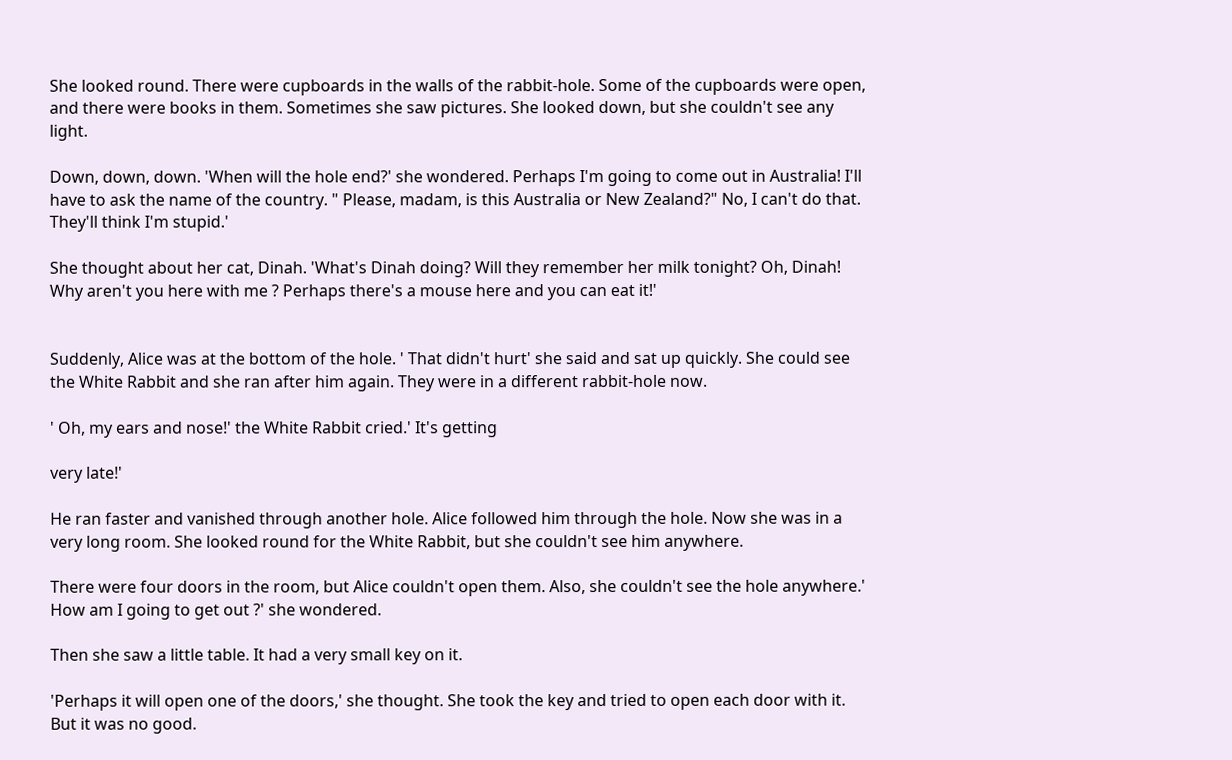She looked round. There were cupboards in the walls of the rabbit-hole. Some of the cupboards were open, and there were books in them. Sometimes she saw pictures. She looked down, but she couldn't see any light.

Down, down, down. 'When will the hole end?' she wondered. Perhaps I'm going to come out in Australia! I'll have to ask the name of the country. " Please, madam, is this Australia or New Zealand?" No, I can't do that. They'll think I'm stupid.'

She thought about her cat, Dinah. 'What's Dinah doing? Will they remember her milk tonight? Oh, Dinah! Why aren't you here with me ? Perhaps there's a mouse here and you can eat it!'


Suddenly, Alice was at the bottom of the hole. ' That didn't hurt' she said and sat up quickly. She could see the White Rabbit and she ran after him again. They were in a different rabbit-hole now.

' Oh, my ears and nose!' the White Rabbit cried.' It's getting

very late!'

He ran faster and vanished through another hole. Alice followed him through the hole. Now she was in a very long room. She looked round for the White Rabbit, but she couldn't see him anywhere.

There were four doors in the room, but Alice couldn't open them. Also, she couldn't see the hole anywhere.' How am I going to get out ?' she wondered.

Then she saw a little table. It had a very small key on it.

'Perhaps it will open one of the doors,' she thought. She took the key and tried to open each door with it. But it was no good.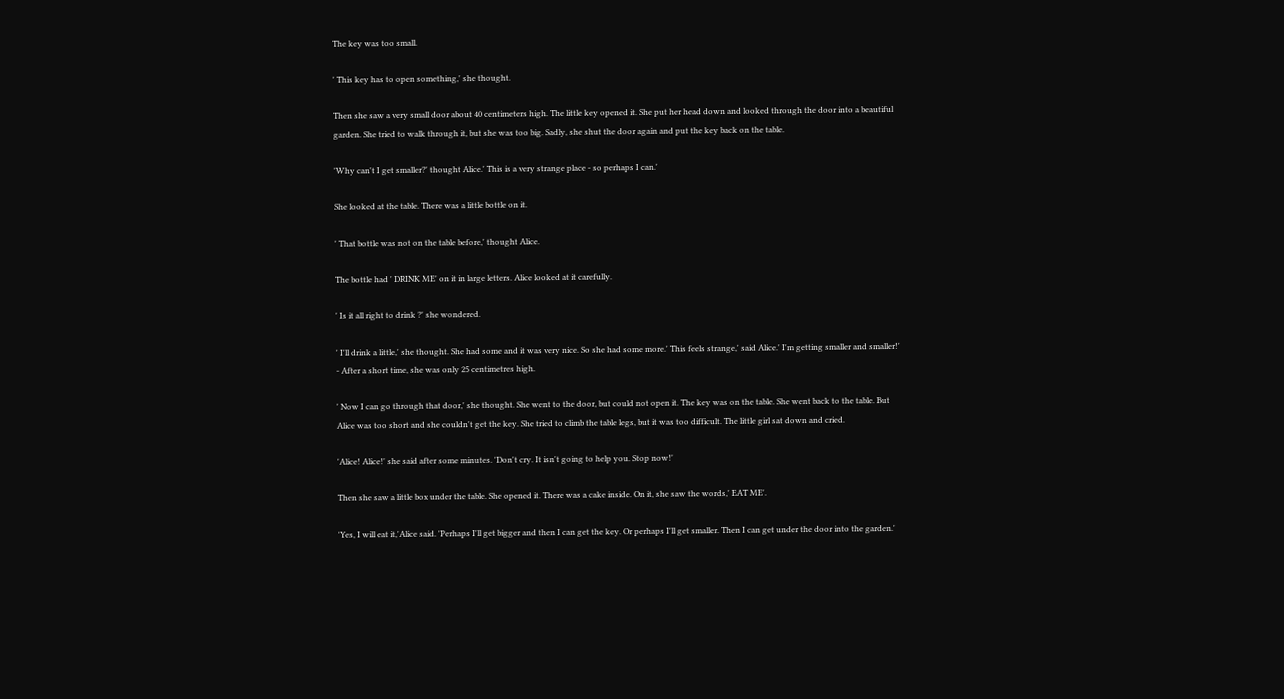The key was too small.

' This key has to open something,' she thought.

Then she saw a very small door about 40 centimeters high. The little key opened it. She put her head down and looked through the door into a beautiful garden. She tried to walk through it, but she was too big. Sadly, she shut the door again and put the key back on the table.

'Why can't I get smaller?' thought Alice.' This is a very strange place - so perhaps I can.'

She looked at the table. There was a little bottle on it.

' That bottle was not on the table before,' thought Alice.

The bottle had ' DRINK ME' on it in large letters. Alice looked at it carefully.

' Is it all right to drink ?' she wondered.

' I'll drink a little,' she thought. She had some and it was very nice. So she had some more.' This feels strange,' said Alice.' I'm getting smaller and smaller!' - After a short time, she was only 25 centimetres high.

' Now I can go through that door,' she thought. She went to the door, but could not open it. The key was on the table. She went back to the table. But Alice was too short and she couldn't get the key. She tried to climb the table legs, but it was too difficult. The little girl sat down and cried.

'Alice! Alice!' she said after some minutes. 'Don't cry. It isn't going to help you. Stop now!'

Then she saw a little box under the table. She opened it. There was a cake inside. On it, she saw the words,' EAT ME'.

'Yes, I will eat it,'Alice said. 'Perhaps I'll get bigger and then I can get the key. Or perhaps I'll get smaller. Then I can get under the door into the garden.'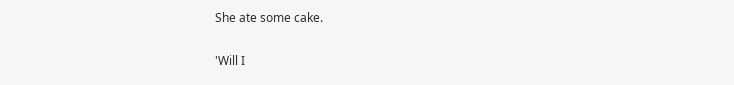She ate some cake.

'Will I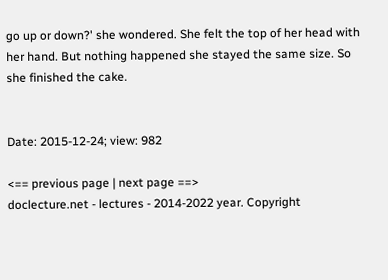go up or down?' she wondered. She felt the top of her head with her hand. But nothing happened she stayed the same size. So she finished the cake.


Date: 2015-12-24; view: 982

<== previous page | next page ==>
doclecture.net - lectures - 2014-2022 year. Copyright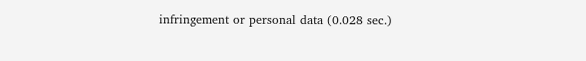infringement or personal data (0.028 sec.)